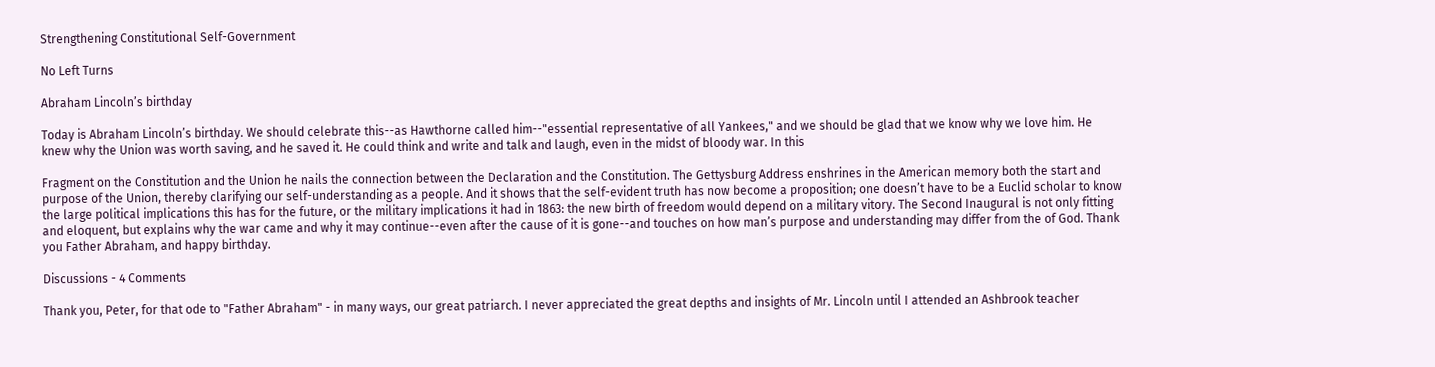Strengthening Constitutional Self-Government

No Left Turns

Abraham Lincoln’s birthday

Today is Abraham Lincoln’s birthday. We should celebrate this--as Hawthorne called him--"essential representative of all Yankees," and we should be glad that we know why we love him. He knew why the Union was worth saving, and he saved it. He could think and write and talk and laugh, even in the midst of bloody war. In this

Fragment on the Constitution and the Union he nails the connection between the Declaration and the Constitution. The Gettysburg Address enshrines in the American memory both the start and purpose of the Union, thereby clarifying our self-understanding as a people. And it shows that the self-evident truth has now become a proposition; one doesn’t have to be a Euclid scholar to know the large political implications this has for the future, or the military implications it had in 1863: the new birth of freedom would depend on a military vitory. The Second Inaugural is not only fitting and eloquent, but explains why the war came and why it may continue--even after the cause of it is gone--and touches on how man’s purpose and understanding may differ from the of God. Thank you Father Abraham, and happy birthday.

Discussions - 4 Comments

Thank you, Peter, for that ode to "Father Abraham" - in many ways, our great patriarch. I never appreciated the great depths and insights of Mr. Lincoln until I attended an Ashbrook teacher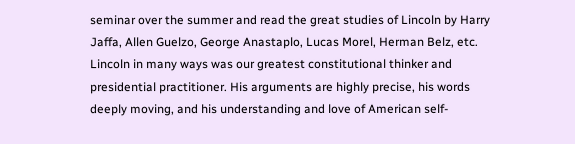seminar over the summer and read the great studies of Lincoln by Harry Jaffa, Allen Guelzo, George Anastaplo, Lucas Morel, Herman Belz, etc. Lincoln in many ways was our greatest constitutional thinker and presidential practitioner. His arguments are highly precise, his words deeply moving, and his understanding and love of American self-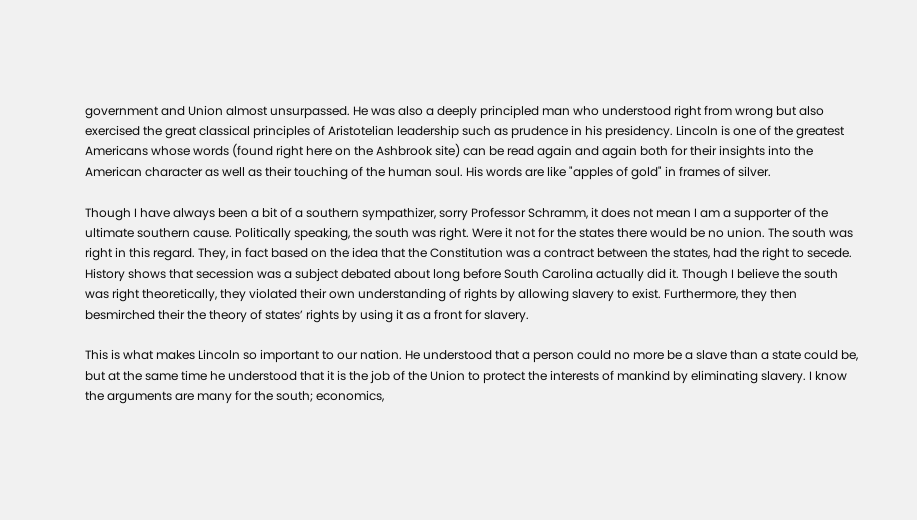government and Union almost unsurpassed. He was also a deeply principled man who understood right from wrong but also exercised the great classical principles of Aristotelian leadership such as prudence in his presidency. Lincoln is one of the greatest Americans whose words (found right here on the Ashbrook site) can be read again and again both for their insights into the American character as well as their touching of the human soul. His words are like "apples of gold" in frames of silver.

Though I have always been a bit of a southern sympathizer, sorry Professor Schramm, it does not mean I am a supporter of the ultimate southern cause. Politically speaking, the south was right. Were it not for the states there would be no union. The south was right in this regard. They, in fact based on the idea that the Constitution was a contract between the states, had the right to secede. History shows that secession was a subject debated about long before South Carolina actually did it. Though I believe the south was right theoretically, they violated their own understanding of rights by allowing slavery to exist. Furthermore, they then besmirched their the theory of states’ rights by using it as a front for slavery.

This is what makes Lincoln so important to our nation. He understood that a person could no more be a slave than a state could be, but at the same time he understood that it is the job of the Union to protect the interests of mankind by eliminating slavery. I know the arguments are many for the south; economics,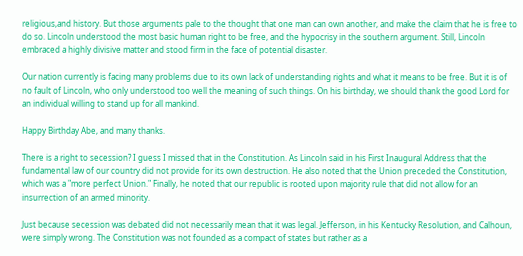religious,and history. But those arguments pale to the thought that one man can own another, and make the claim that he is free to do so. Lincoln understood the most basic human right to be free, and the hypocrisy in the southern argument. Still, Lincoln embraced a highly divisive matter and stood firm in the face of potential disaster.

Our nation currently is facing many problems due to its own lack of understanding rights and what it means to be free. But it is of no fault of Lincoln, who only understood too well the meaning of such things. On his birthday, we should thank the good Lord for an individual willing to stand up for all mankind.

Happy Birthday Abe, and many thanks.

There is a right to secession? I guess I missed that in the Constitution. As Lincoln said in his First Inaugural Address that the fundamental law of our country did not provide for its own destruction. He also noted that the Union preceded the Constitution, which was a "more perfect Union." Finally, he noted that our republic is rooted upon majority rule that did not allow for an insurrection of an armed minority.

Just because secession was debated did not necessarily mean that it was legal. Jefferson, in his Kentucky Resolution, and Calhoun, were simply wrong. The Constitution was not founded as a compact of states but rather as a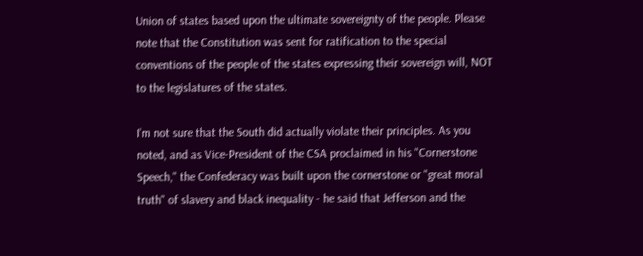Union of states based upon the ultimate sovereignty of the people. Please note that the Constitution was sent for ratification to the special conventions of the people of the states expressing their sovereign will, NOT to the legislatures of the states.

I’m not sure that the South did actually violate their principles. As you noted, and as Vice-President of the CSA proclaimed in his "Cornerstone Speech," the Confederacy was built upon the cornerstone or "great moral truth" of slavery and black inequality - he said that Jefferson and the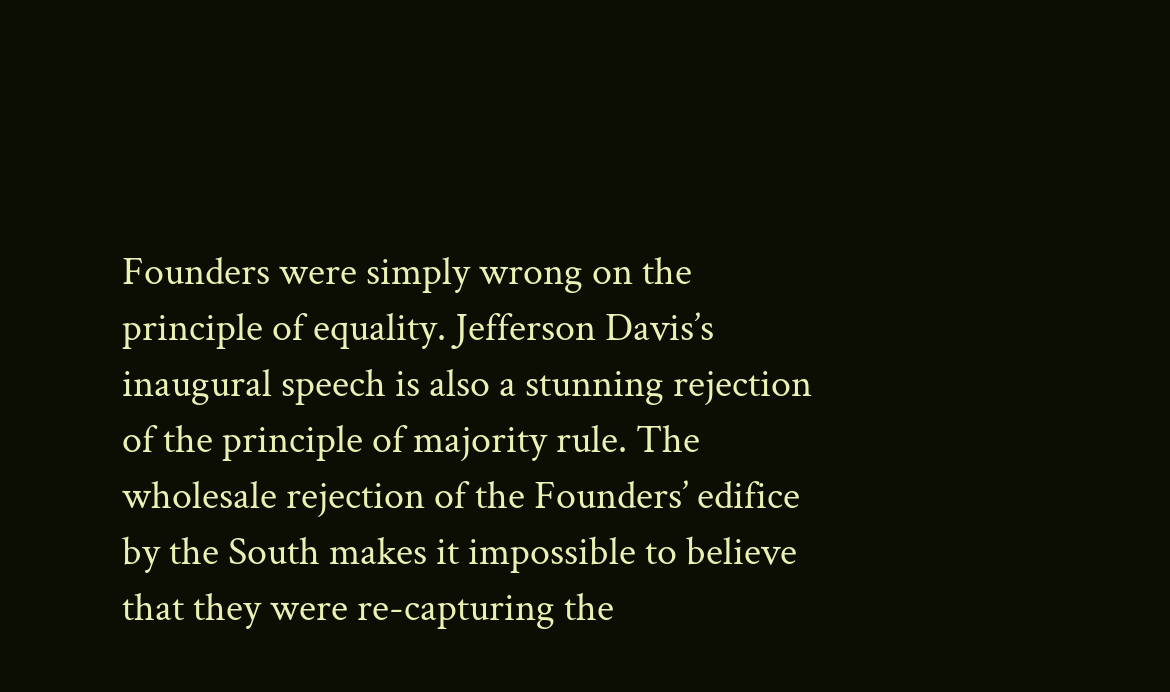Founders were simply wrong on the principle of equality. Jefferson Davis’s inaugural speech is also a stunning rejection of the principle of majority rule. The wholesale rejection of the Founders’ edifice by the South makes it impossible to believe that they were re-capturing the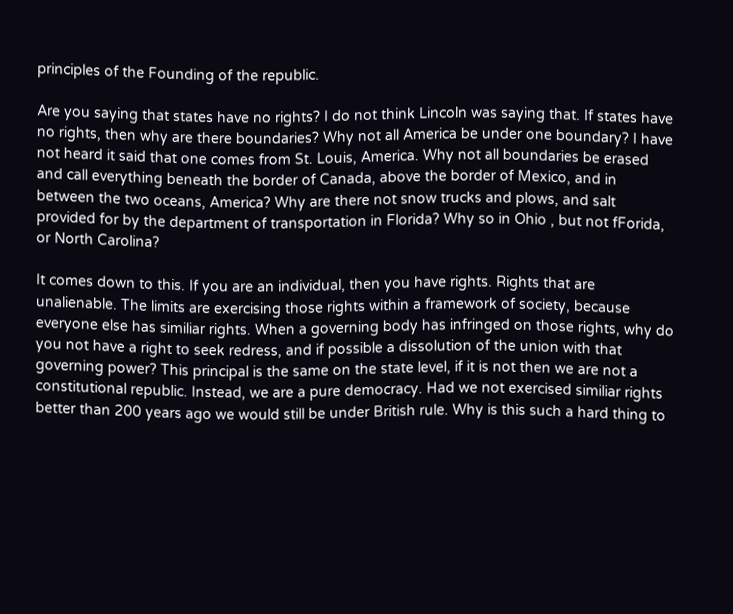principles of the Founding of the republic.

Are you saying that states have no rights? I do not think Lincoln was saying that. If states have no rights, then why are there boundaries? Why not all America be under one boundary? I have not heard it said that one comes from St. Louis, America. Why not all boundaries be erased and call everything beneath the border of Canada, above the border of Mexico, and in between the two oceans, America? Why are there not snow trucks and plows, and salt provided for by the department of transportation in Florida? Why so in Ohio , but not fForida, or North Carolina?

It comes down to this. If you are an individual, then you have rights. Rights that are unalienable. The limits are exercising those rights within a framework of society, because everyone else has similiar rights. When a governing body has infringed on those rights, why do you not have a right to seek redress, and if possible a dissolution of the union with that governing power? This principal is the same on the state level, if it is not then we are not a constitutional republic. Instead, we are a pure democracy. Had we not exercised similiar rights better than 200 years ago we would still be under British rule. Why is this such a hard thing to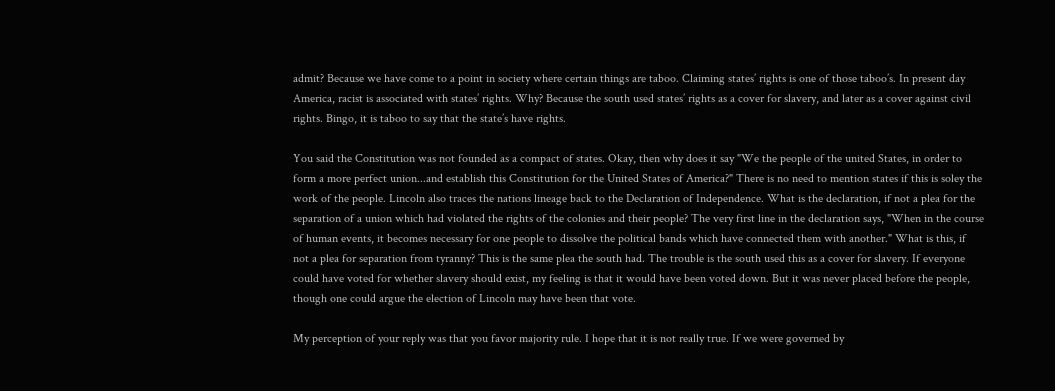admit? Because we have come to a point in society where certain things are taboo. Claiming states’ rights is one of those taboo’s. In present day America, racist is associated with states’ rights. Why? Because the south used states’ rights as a cover for slavery, and later as a cover against civil rights. Bingo, it is taboo to say that the state’s have rights.

You said the Constitution was not founded as a compact of states. Okay, then why does it say "We the people of the united States, in order to form a more perfect union...and establish this Constitution for the United States of America?" There is no need to mention states if this is soley the work of the people. Lincoln also traces the nations lineage back to the Declaration of Independence. What is the declaration, if not a plea for the separation of a union which had violated the rights of the colonies and their people? The very first line in the declaration says, "When in the course of human events, it becomes necessary for one people to dissolve the political bands which have connected them with another." What is this, if not a plea for separation from tyranny? This is the same plea the south had. The trouble is the south used this as a cover for slavery. If everyone could have voted for whether slavery should exist, my feeling is that it would have been voted down. But it was never placed before the people, though one could argue the election of Lincoln may have been that vote.

My perception of your reply was that you favor majority rule. I hope that it is not really true. If we were governed by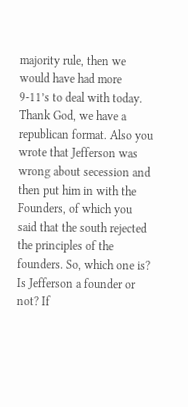majority rule, then we would have had more 9-11’s to deal with today. Thank God, we have a republican format. Also you wrote that Jefferson was wrong about secession and then put him in with the Founders, of which you said that the south rejected the principles of the founders. So, which one is? Is Jefferson a founder or not? If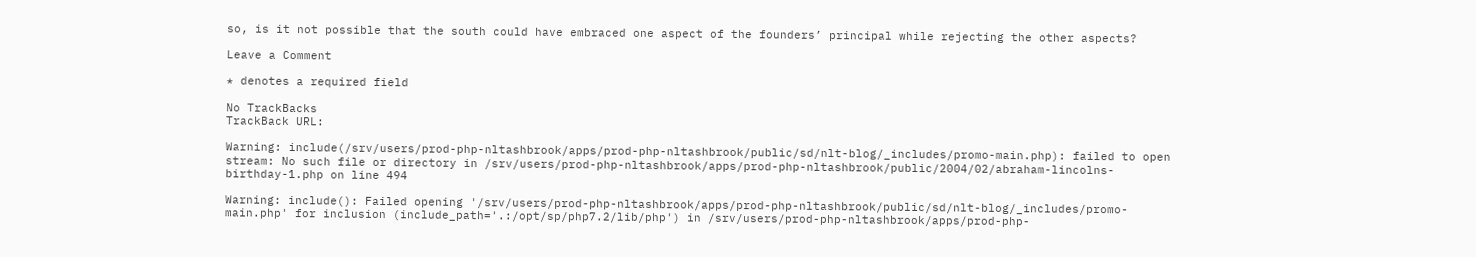so, is it not possible that the south could have embraced one aspect of the founders’ principal while rejecting the other aspects?

Leave a Comment

* denotes a required field

No TrackBacks
TrackBack URL:

Warning: include(/srv/users/prod-php-nltashbrook/apps/prod-php-nltashbrook/public/sd/nlt-blog/_includes/promo-main.php): failed to open stream: No such file or directory in /srv/users/prod-php-nltashbrook/apps/prod-php-nltashbrook/public/2004/02/abraham-lincolns-birthday-1.php on line 494

Warning: include(): Failed opening '/srv/users/prod-php-nltashbrook/apps/prod-php-nltashbrook/public/sd/nlt-blog/_includes/promo-main.php' for inclusion (include_path='.:/opt/sp/php7.2/lib/php') in /srv/users/prod-php-nltashbrook/apps/prod-php-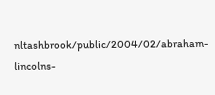nltashbrook/public/2004/02/abraham-lincolns-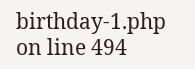birthday-1.php on line 494